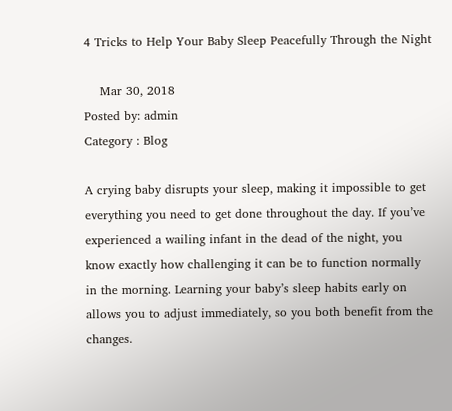4 Tricks to Help Your Baby Sleep Peacefully Through the Night

    Mar 30, 2018
Posted by: admin
Category : Blog

A crying baby disrupts your sleep, making it impossible to get everything you need to get done throughout the day. If you’ve experienced a wailing infant in the dead of the night, you know exactly how challenging it can be to function normally in the morning. Learning your baby’s sleep habits early on allows you to adjust immediately, so you both benefit from the changes.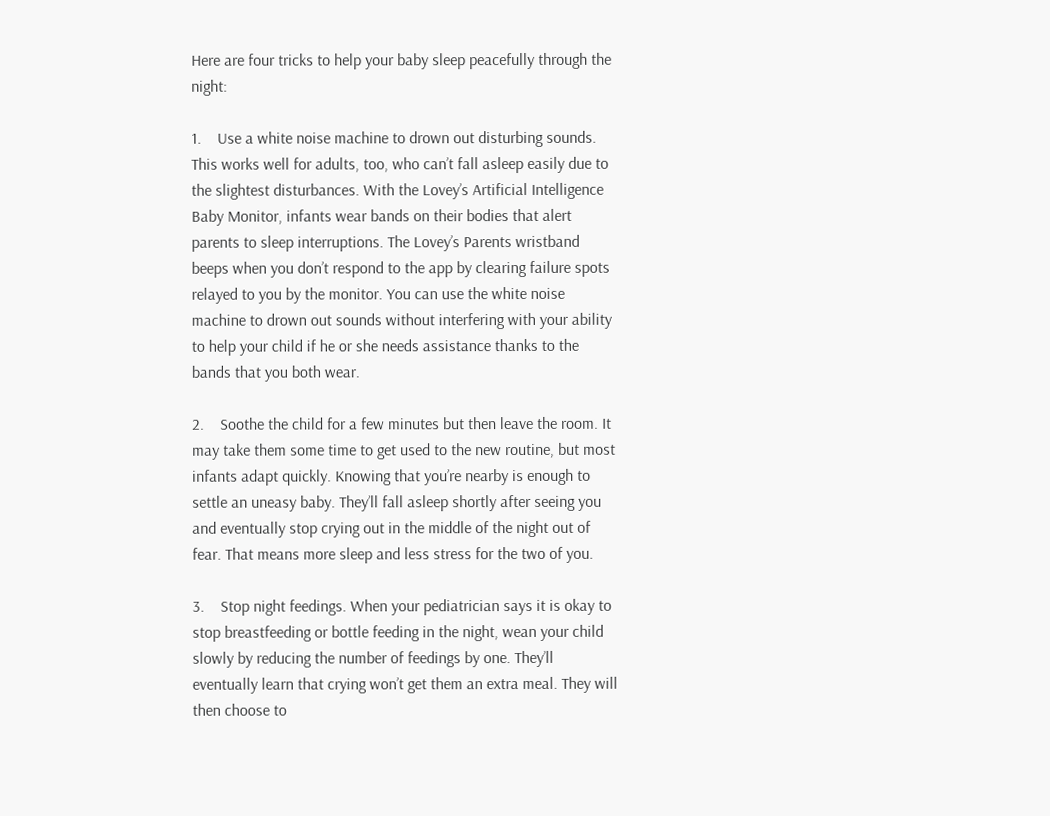Here are four tricks to help your baby sleep peacefully through the night:

1.    Use a white noise machine to drown out disturbing sounds. This works well for adults, too, who can’t fall asleep easily due to the slightest disturbances. With the Lovey’s Artificial Intelligence Baby Monitor, infants wear bands on their bodies that alert parents to sleep interruptions. The Lovey’s Parents wristband beeps when you don’t respond to the app by clearing failure spots relayed to you by the monitor. You can use the white noise machine to drown out sounds without interfering with your ability to help your child if he or she needs assistance thanks to the bands that you both wear.

2.    Soothe the child for a few minutes but then leave the room. It may take them some time to get used to the new routine, but most infants adapt quickly. Knowing that you’re nearby is enough to settle an uneasy baby. They’ll fall asleep shortly after seeing you and eventually stop crying out in the middle of the night out of fear. That means more sleep and less stress for the two of you.

3.    Stop night feedings. When your pediatrician says it is okay to stop breastfeeding or bottle feeding in the night, wean your child slowly by reducing the number of feedings by one. They’ll eventually learn that crying won’t get them an extra meal. They will then choose to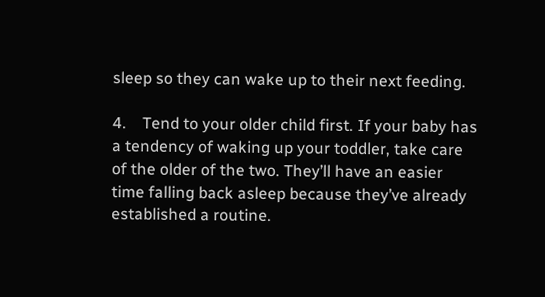sleep so they can wake up to their next feeding.

4.    Tend to your older child first. If your baby has a tendency of waking up your toddler, take care of the older of the two. They’ll have an easier time falling back asleep because they’ve already established a routine.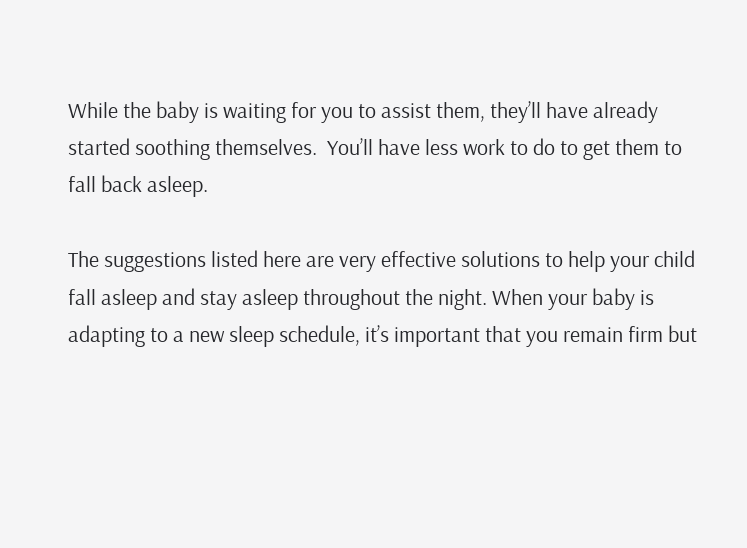While the baby is waiting for you to assist them, they’ll have already started soothing themselves.  You’ll have less work to do to get them to fall back asleep.

The suggestions listed here are very effective solutions to help your child fall asleep and stay asleep throughout the night. When your baby is adapting to a new sleep schedule, it’s important that you remain firm but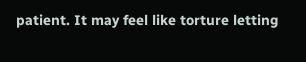patient. It may feel like torture letting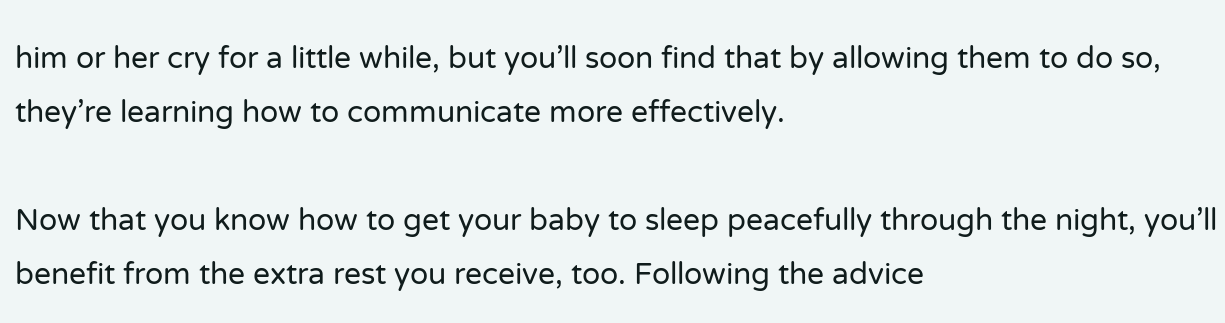him or her cry for a little while, but you’ll soon find that by allowing them to do so, they’re learning how to communicate more effectively.

Now that you know how to get your baby to sleep peacefully through the night, you’ll benefit from the extra rest you receive, too. Following the advice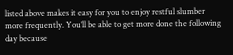listed above makes it easy for you to enjoy restful slumber more frequently. You’ll be able to get more done the following day because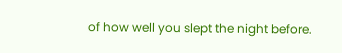of how well you slept the night before.